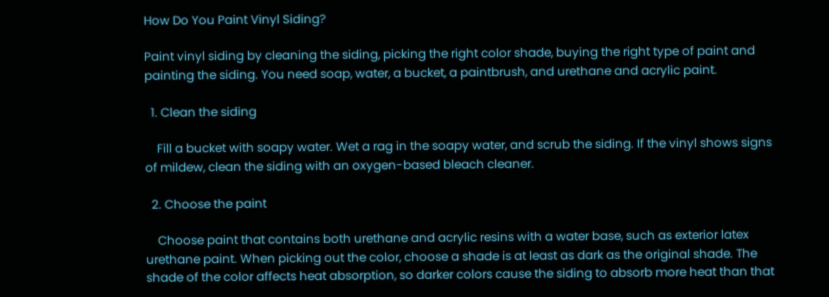How Do You Paint Vinyl Siding?

Paint vinyl siding by cleaning the siding, picking the right color shade, buying the right type of paint and painting the siding. You need soap, water, a bucket, a paintbrush, and urethane and acrylic paint.

  1. Clean the siding

    Fill a bucket with soapy water. Wet a rag in the soapy water, and scrub the siding. If the vinyl shows signs of mildew, clean the siding with an oxygen-based bleach cleaner.

  2. Choose the paint

    Choose paint that contains both urethane and acrylic resins with a water base, such as exterior latex urethane paint. When picking out the color, choose a shade is at least as dark as the original shade. The shade of the color affects heat absorption, so darker colors cause the siding to absorb more heat than that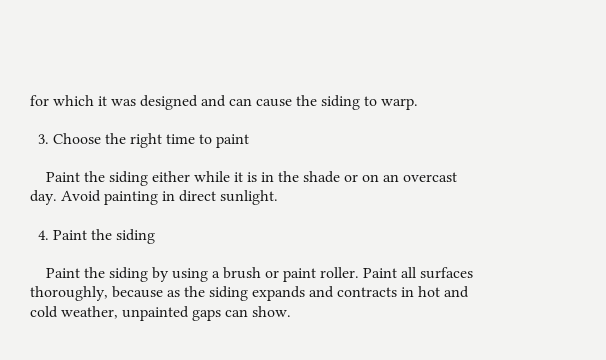for which it was designed and can cause the siding to warp.

  3. Choose the right time to paint

    Paint the siding either while it is in the shade or on an overcast day. Avoid painting in direct sunlight.

  4. Paint the siding

    Paint the siding by using a brush or paint roller. Paint all surfaces thoroughly, because as the siding expands and contracts in hot and cold weather, unpainted gaps can show.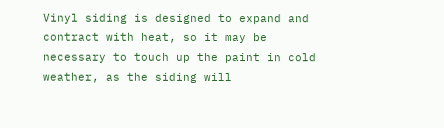Vinyl siding is designed to expand and contract with heat, so it may be necessary to touch up the paint in cold weather, as the siding will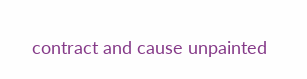contract and cause unpainted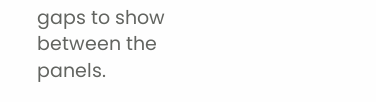gaps to show between the panels.